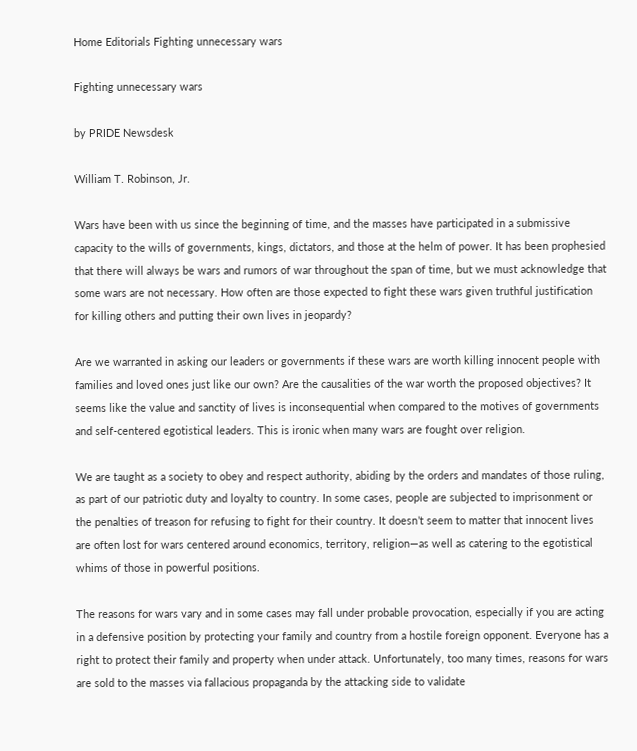Home Editorials Fighting unnecessary wars

Fighting unnecessary wars

by PRIDE Newsdesk

William T. Robinson, Jr.

Wars have been with us since the beginning of time, and the masses have participated in a submissive capacity to the wills of governments, kings, dictators, and those at the helm of power. It has been prophesied that there will always be wars and rumors of war throughout the span of time, but we must acknowledge that some wars are not necessary. How often are those expected to fight these wars given truthful justification for killing others and putting their own lives in jeopardy?

Are we warranted in asking our leaders or governments if these wars are worth killing innocent people with families and loved ones just like our own? Are the causalities of the war worth the proposed objectives? It seems like the value and sanctity of lives is inconsequential when compared to the motives of governments and self-centered egotistical leaders. This is ironic when many wars are fought over religion.

We are taught as a society to obey and respect authority, abiding by the orders and mandates of those ruling, as part of our patriotic duty and loyalty to country. In some cases, people are subjected to imprisonment or the penalties of treason for refusing to fight for their country. It doesn’t seem to matter that innocent lives are often lost for wars centered around economics, territory, religion—as well as catering to the egotistical whims of those in powerful positions.

The reasons for wars vary and in some cases may fall under probable provocation, especially if you are acting in a defensive position by protecting your family and country from a hostile foreign opponent. Everyone has a right to protect their family and property when under attack. Unfortunately, too many times, reasons for wars are sold to the masses via fallacious propaganda by the attacking side to validate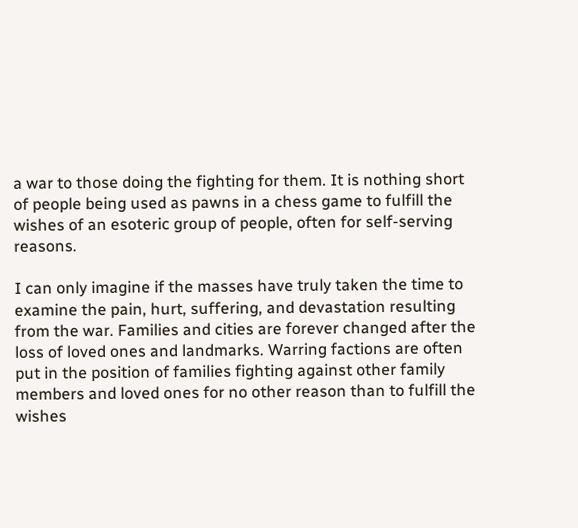a war to those doing the fighting for them. It is nothing short of people being used as pawns in a chess game to fulfill the wishes of an esoteric group of people, often for self-serving reasons.

I can only imagine if the masses have truly taken the time to examine the pain, hurt, suffering, and devastation resulting from the war. Families and cities are forever changed after the loss of loved ones and landmarks. Warring factions are often put in the position of families fighting against other family members and loved ones for no other reason than to fulfill the wishes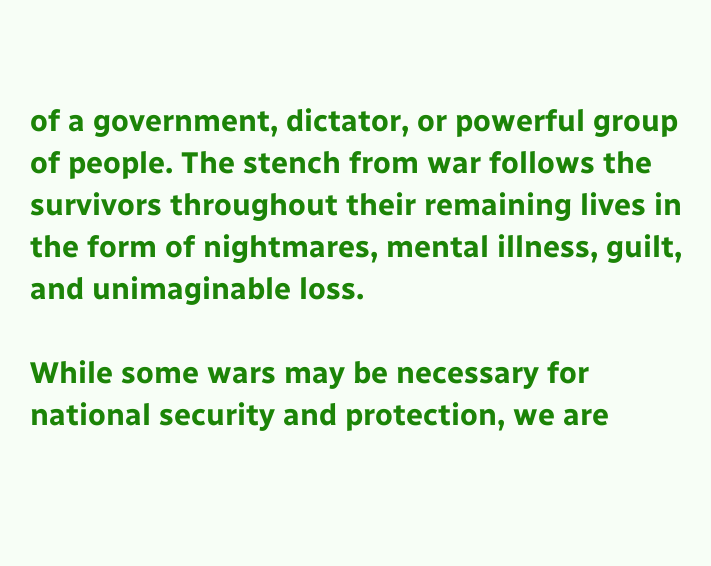of a government, dictator, or powerful group of people. The stench from war follows the survivors throughout their remaining lives in the form of nightmares, mental illness, guilt, and unimaginable loss.

While some wars may be necessary for national security and protection, we are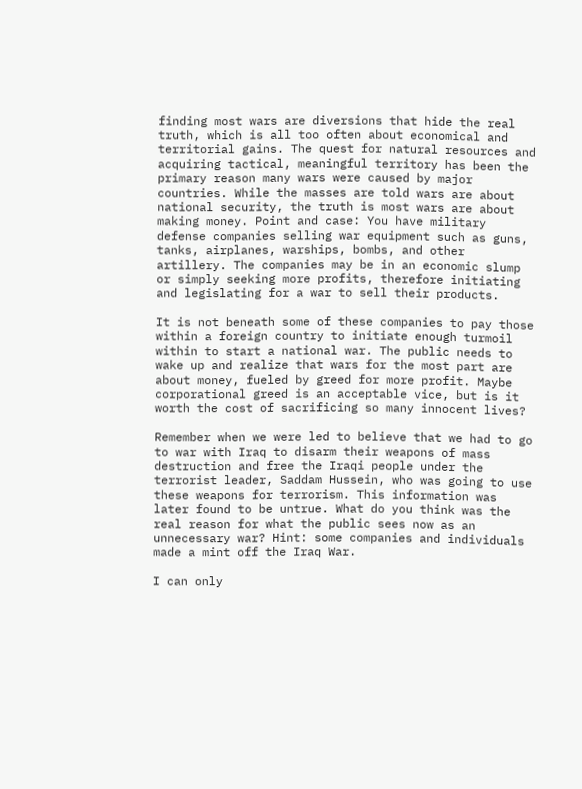finding most wars are diversions that hide the real truth, which is all too often about economical and territorial gains. The quest for natural resources and acquiring tactical, meaningful territory has been the primary reason many wars were caused by major countries. While the masses are told wars are about national security, the truth is most wars are about making money. Point and case: You have military defense companies selling war equipment such as guns, tanks, airplanes, warships, bombs, and other artillery. The companies may be in an economic slump or simply seeking more profits, therefore initiating and legislating for a war to sell their products.

It is not beneath some of these companies to pay those within a foreign country to initiate enough turmoil within to start a national war. The public needs to wake up and realize that wars for the most part are about money, fueled by greed for more profit. Maybe corporational greed is an acceptable vice, but is it worth the cost of sacrificing so many innocent lives?

Remember when we were led to believe that we had to go to war with Iraq to disarm their weapons of mass destruction and free the Iraqi people under the terrorist leader, Saddam Hussein, who was going to use these weapons for terrorism. This information was later found to be untrue. What do you think was the real reason for what the public sees now as an unnecessary war? Hint: some companies and individuals made a mint off the Iraq War.

I can only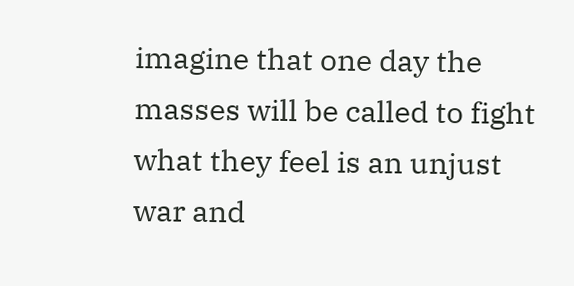imagine that one day the masses will be called to fight what they feel is an unjust war and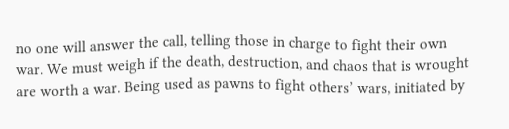no one will answer the call, telling those in charge to fight their own war. We must weigh if the death, destruction, and chaos that is wrought are worth a war. Being used as pawns to fight others’ wars, initiated by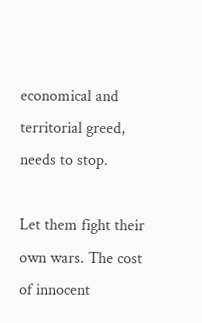economical and territorial greed, needs to stop.

Let them fight their own wars. The cost of innocent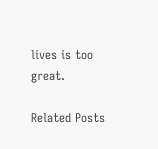lives is too great.

Related Posts